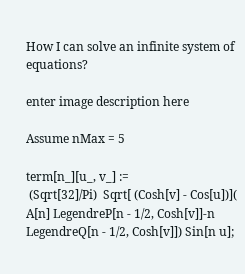How I can solve an infinite system of equations?

enter image description here

Assume nMax = 5

term[n_][u_, v_] :=
 (Sqrt[32]/Pi)  Sqrt[ (Cosh[v] - Cos[u])]( A[n] LegendreP[n - 1/2, Cosh[v]]-n LegendreQ[n - 1/2, Cosh[v]]) Sin[n u];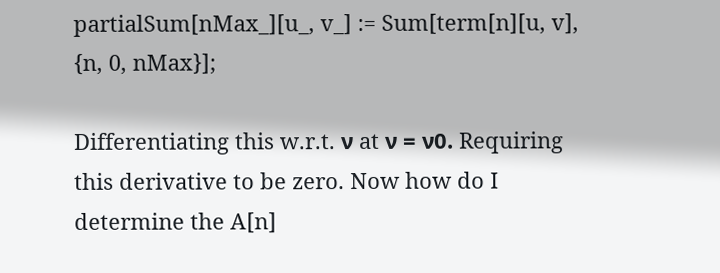partialSum[nMax_][u_, v_] := Sum[term[n][u, v], {n, 0, nMax}];

Differentiating this w.r.t. ν at ν = ν0. Requiring this derivative to be zero. Now how do I determine the A[n]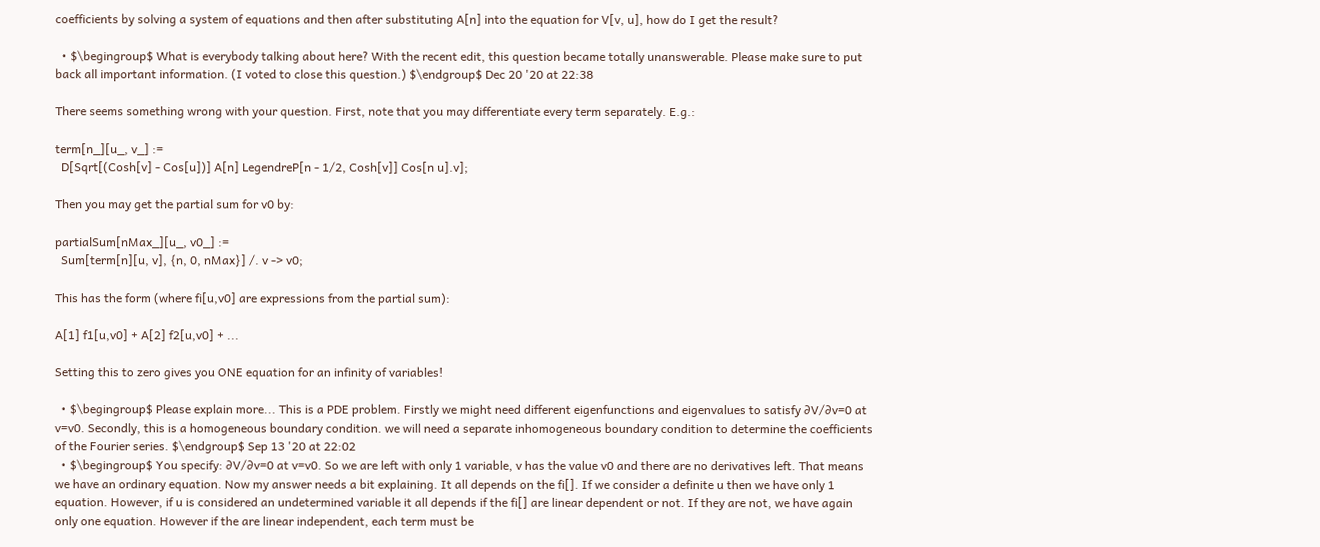coefficients by solving a system of equations and then after substituting A[n] into the equation for V[v, u], how do I get the result?

  • $\begingroup$ What is everybody talking about here? With the recent edit, this question became totally unanswerable. Please make sure to put back all important information. (I voted to close this question.) $\endgroup$ Dec 20 '20 at 22:38

There seems something wrong with your question. First, note that you may differentiate every term separately. E.g.:

term[n_][u_, v_] :=
  D[Sqrt[(Cosh[v] - Cos[u])] A[n] LegendreP[n - 1/2, Cosh[v]] Cos[n u].v];

Then you may get the partial sum for v0 by:

partialSum[nMax_][u_, v0_] :=
  Sum[term[n][u, v], {n, 0, nMax}] /. v -> v0;

This has the form (where fi[u,v0] are expressions from the partial sum):

A[1] f1[u,v0] + A[2] f2[u,v0] + ...

Setting this to zero gives you ONE equation for an infinity of variables!

  • $\begingroup$ Please explain more... This is a PDE problem. Firstly we might need different eigenfunctions and eigenvalues to satisfy ∂V/∂v=0 at v=v0. Secondly, this is a homogeneous boundary condition. we will need a separate inhomogeneous boundary condition to determine the coefficients of the Fourier series. $\endgroup$ Sep 13 '20 at 22:02
  • $\begingroup$ You specify: ∂V/∂v=0 at v=v0. So we are left with only 1 variable, v has the value v0 and there are no derivatives left. That means we have an ordinary equation. Now my answer needs a bit explaining. It all depends on the fi[]. If we consider a definite u then we have only 1 equation. However, if u is considered an undetermined variable it all depends if the fi[] are linear dependent or not. If they are not, we have again only one equation. However if the are linear independent, each term must be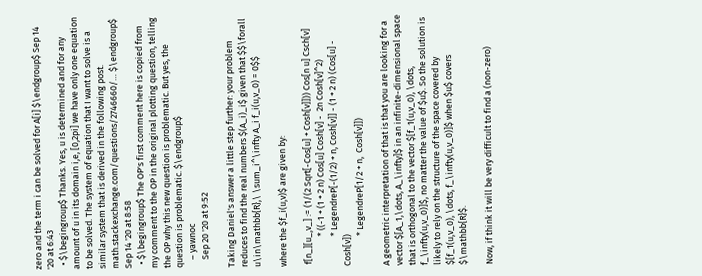zero and the term i can be solved for A[i] $\endgroup$ Sep 14 '20 at 6:43
  • $\begingroup$ Thanks. Yes, u is determined and for any amount of u in its domain i,e, [0,2pi] we have only one equation to be solved. The system of equation that I want to solve is a similar system that is derived in the following post. math.stackexchange.com/questions/2746660/… $\endgroup$ Sep 14 '20 at 8:58
  • $\begingroup$ The OP's first comment here is copied from my comment to the OP in the original plotting question, telling the OP why this new question is problematic. But yes, the question is problematic. $\endgroup$
    – yawnoc
    Sep 20 '20 at 9:52

Taking Daniel's answer a little step further: your problem reduces to find the real numbers $(A_i)_i$ given that $$\forall u\in\mathbb{R},\ \sum_i^\infty A_i f_i(u,v_0) = 0$$

where the $f_i(u,v)$ are given by:

 f[n_][u_,v_] := (1/(2 Sqrt[-Cos[u] + Cosh[v]])) Cos[n u] Csch[v]
               * ((-1 + (1 + 2 n) Cos[u] Cosh[v] -  2n Cosh[v]^2)
               * LegendreP[-(1/2) + n, Cosh[v]] - (1 + 2 n) (Cos[u] - Cosh[v])
               * LegendreP[1/2 + n,  Cosh[v]])

A geometric interpretation of that is that you are looking for a vector $[A_1,\dots, A_\infty]$ in an infinite-dimensional space that is orthogonal to the vector $[f_1(u,v_0), \dots, f_\infty(u,v_0)]$, no matter the value of $u$. So the solution is likely to rely on the structure of the space covered by $[f_1(u,v_0), \dots, f_\infty(u,v_0)]$ when $u$ covers $\mathbb{R}$.

Now, if think it will be very difficult to find a (non-zero)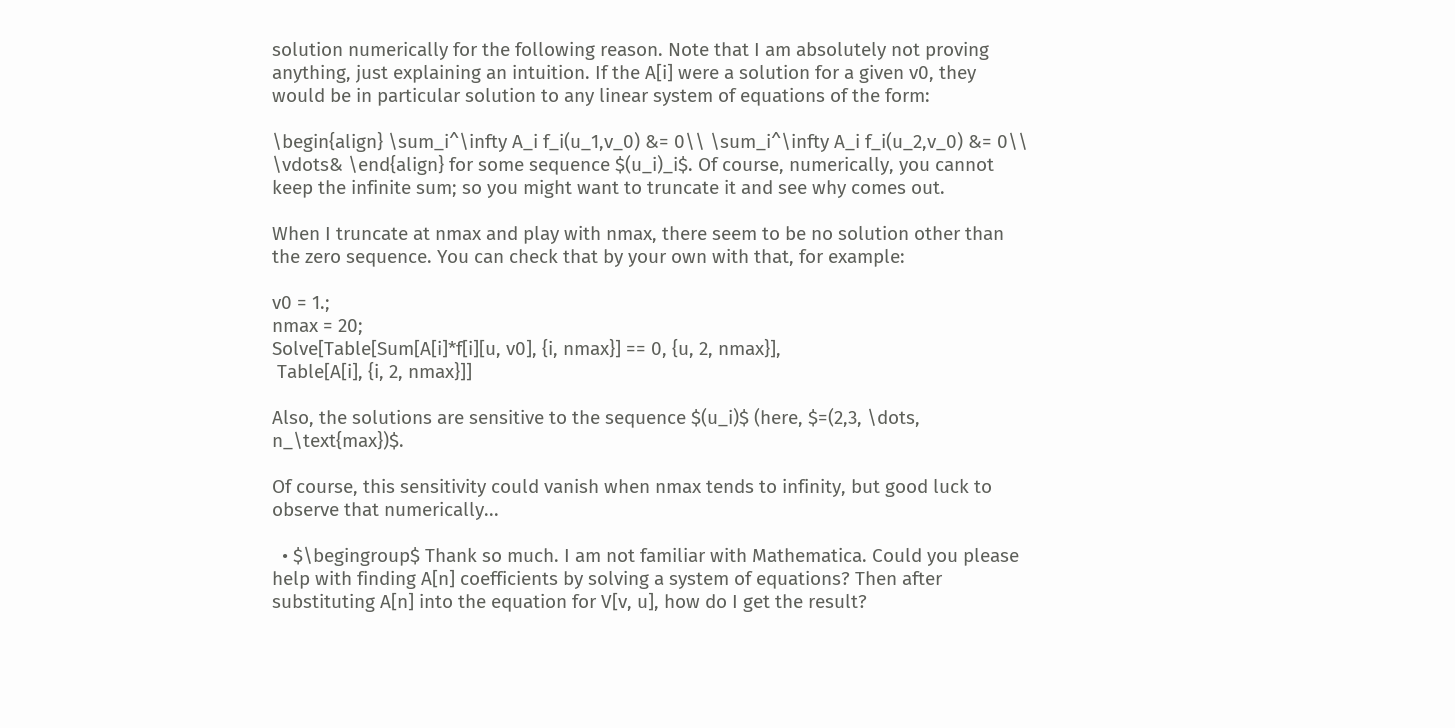solution numerically for the following reason. Note that I am absolutely not proving anything, just explaining an intuition. If the A[i] were a solution for a given v0, they would be in particular solution to any linear system of equations of the form:

\begin{align} \sum_i^\infty A_i f_i(u_1,v_0) &= 0\\ \sum_i^\infty A_i f_i(u_2,v_0) &= 0\\ \vdots& \end{align} for some sequence $(u_i)_i$. Of course, numerically, you cannot keep the infinite sum; so you might want to truncate it and see why comes out.

When I truncate at nmax and play with nmax, there seem to be no solution other than the zero sequence. You can check that by your own with that, for example:

v0 = 1.;
nmax = 20;
Solve[Table[Sum[A[i]*f[i][u, v0], {i, nmax}] == 0, {u, 2, nmax}],
 Table[A[i], {i, 2, nmax}]]

Also, the solutions are sensitive to the sequence $(u_i)$ (here, $=(2,3, \dots, n_\text{max})$.

Of course, this sensitivity could vanish when nmax tends to infinity, but good luck to observe that numerically...

  • $\begingroup$ Thank so much. I am not familiar with Mathematica. Could you please help with finding A[n] coefficients by solving a system of equations? Then after substituting A[n] into the equation for V[v, u], how do I get the result?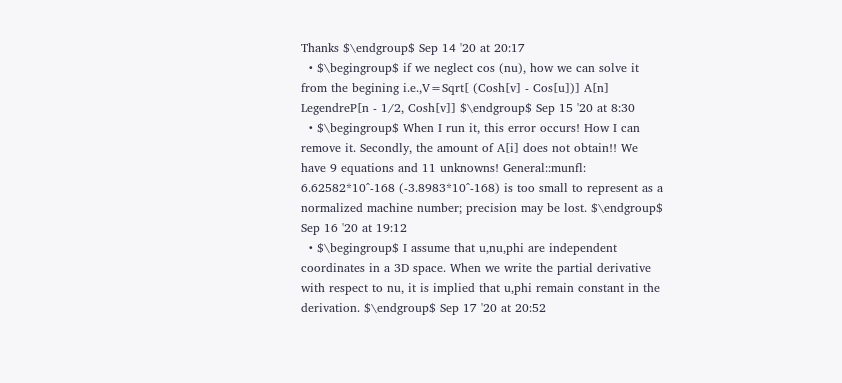Thanks $\endgroup$ Sep 14 '20 at 20:17
  • $\begingroup$ if we neglect cos (nu), how we can solve it from the begining i.e.,V=Sqrt[ (Cosh[v] - Cos[u])] A[n] LegendreP[n - 1/2, Cosh[v]] $\endgroup$ Sep 15 '20 at 8:30
  • $\begingroup$ When I run it, this error occurs! How I can remove it. Secondly, the amount of A[i] does not obtain!! We have 9 equations and 11 unknowns! General::munfl: 6.62582*10^-168 (-3.8983*10^-168) is too small to represent as a normalized machine number; precision may be lost. $\endgroup$ Sep 16 '20 at 19:12
  • $\begingroup$ I assume that u,nu,phi are independent coordinates in a 3D space. When we write the partial derivative with respect to nu, it is implied that u,phi remain constant in the derivation. $\endgroup$ Sep 17 '20 at 20:52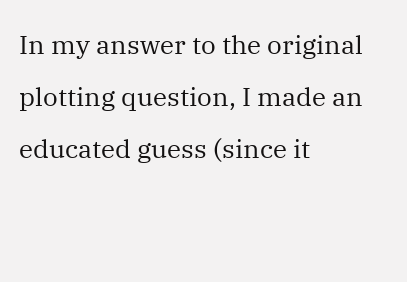In my answer to the original plotting question, I made an educated guess (since it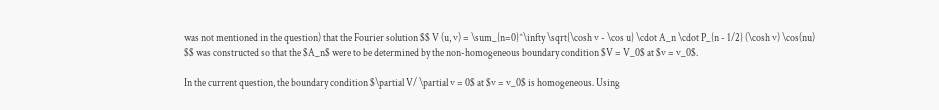was not mentioned in the question) that the Fourier solution $$ V (u, v) = \sum_{n=0}^\infty \sqrt{\cosh v - \cos u} \cdot A_n \cdot P_{n - 1/2} (\cosh v) \cos(nu) $$ was constructed so that the $A_n$ were to be determined by the non-homogeneous boundary condition $V = V_0$ at $v = v_0$.

In the current question, the boundary condition $\partial V/ \partial v = 0$ at $v = v_0$ is homogeneous. Using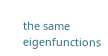the same eigenfunctions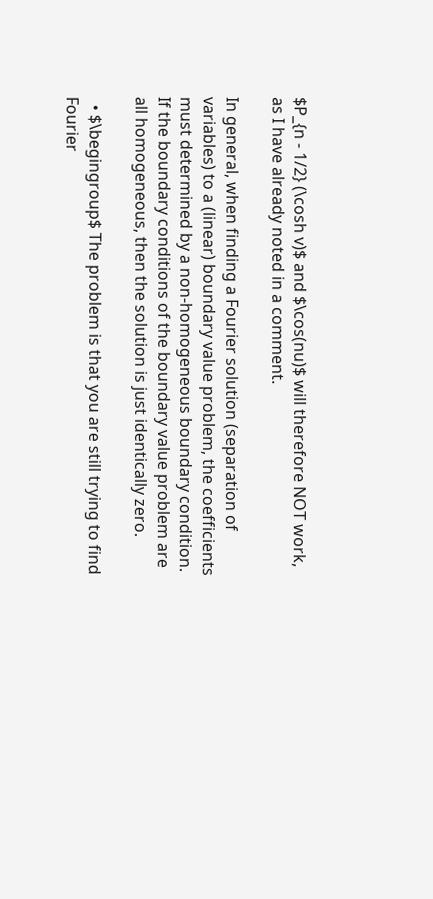$P_{n - 1/2} (\cosh v)$ and $\cos(nu)$ will therefore NOT work, as I have already noted in a comment.

In general, when finding a Fourier solution (separation of variables) to a (linear) boundary value problem, the coefficients must determined by a non-homogeneous boundary condition. If the boundary conditions of the boundary value problem are all homogeneous, then the solution is just identically zero.

  • $\begingroup$ The problem is that you are still trying to find Fourier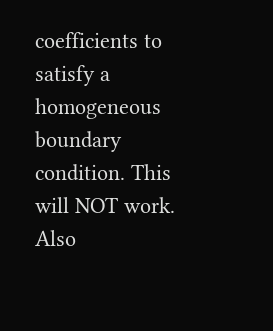coefficients to satisfy a homogeneous boundary condition. This will NOT work. Also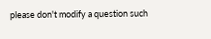please don't modify a question such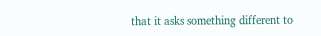that it asks something different to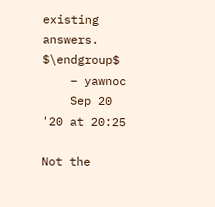existing answers. $\endgroup$
    – yawnoc
    Sep 20 '20 at 20:25

Not the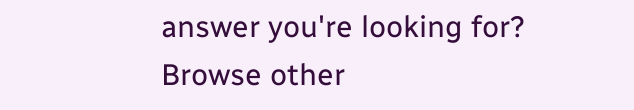answer you're looking for? Browse other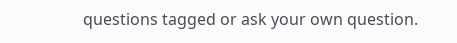questions tagged or ask your own question.